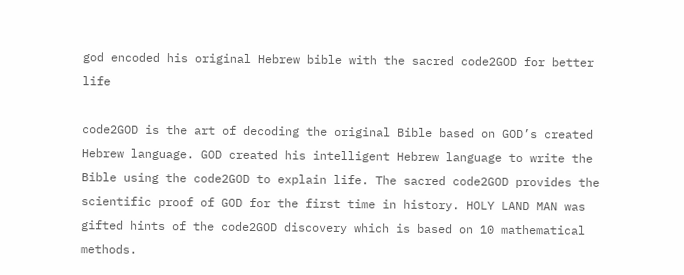god encoded his original Hebrew bible with the sacred code2GOD for better life

code2GOD is the art of decoding the original Bible based on GOD’s created Hebrew language. GOD created his intelligent Hebrew language to write the Bible using the code2GOD to explain life. The sacred code2GOD provides the scientific proof of GOD for the first time in history. HOLY LAND MAN was gifted hints of the code2GOD discovery which is based on 10 mathematical methods.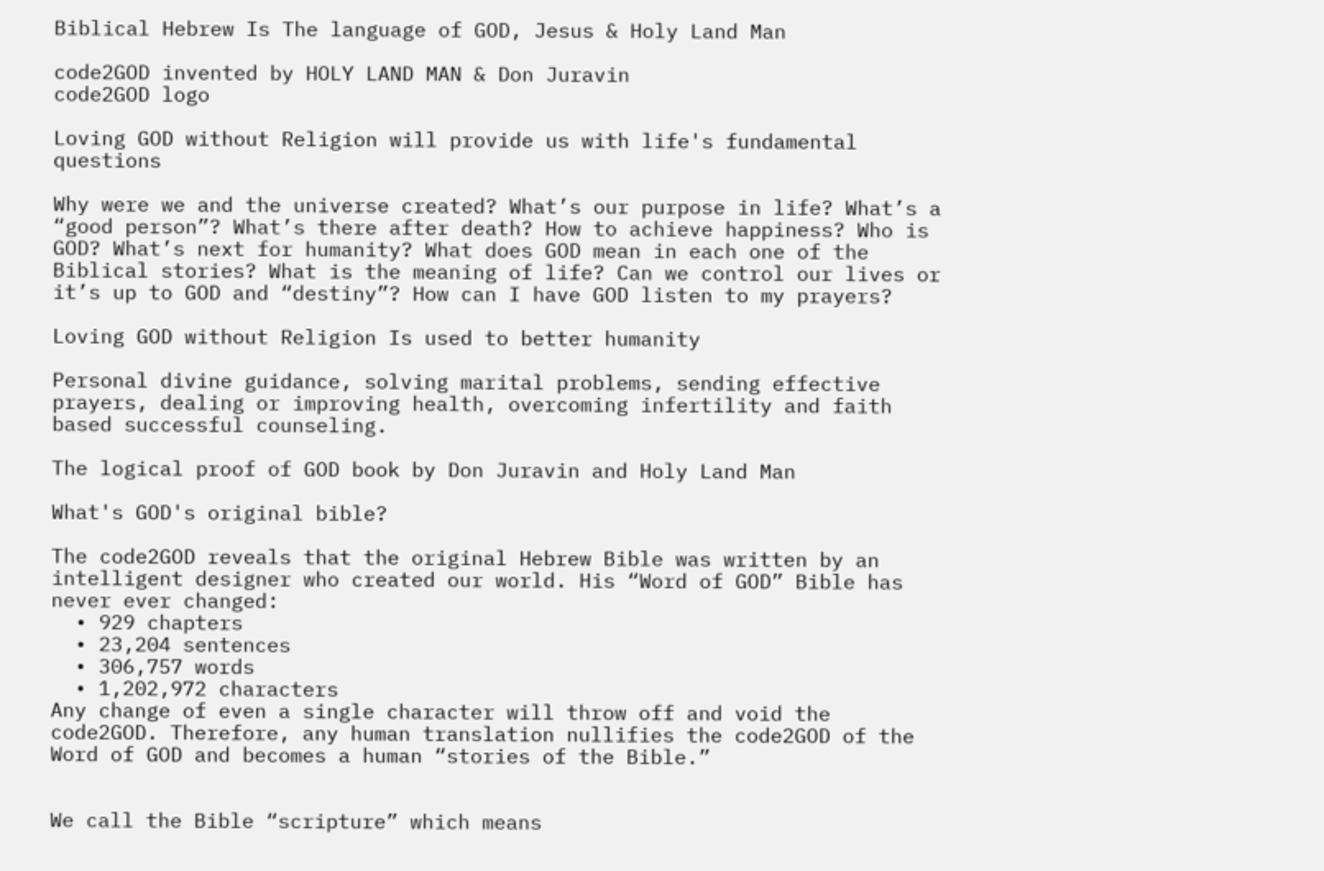Biblical Hebrew Is The language of GOD, Jesus & Holy Land Man

code2GOD invented by HOLY LAND MAN & Don Juravin
code2GOD logo

Loving GOD without Religion will provide us with life's fundamental questions

Why were we and the universe created? What’s our purpose in life? What’s a “good person”? What’s there after death? How to achieve happiness? Who is GOD? What’s next for humanity? What does GOD mean in each one of the Biblical stories? What is the meaning of life? Can we control our lives or it’s up to GOD and “destiny”? How can I have GOD listen to my prayers?

Loving GOD without Religion Is used to better humanity

Personal divine guidance, solving marital problems, sending effective prayers, dealing or improving health, overcoming infertility and faith based successful counseling.

The logical proof of GOD book by Don Juravin and Holy Land Man

What's GOD's original bible?

The code2GOD reveals that the original Hebrew Bible was written by an intelligent designer who created our world. His “Word of GOD” Bible has never ever changed:
  • 929 chapters
  • 23,204 sentences
  • 306,757 words
  • 1,202,972 characters
Any change of even a single character will throw off and void the code2GOD. Therefore, any human translation nullifies the code2GOD of the Word of GOD and becomes a human “stories of the Bible.”


We call the Bible “scripture” which means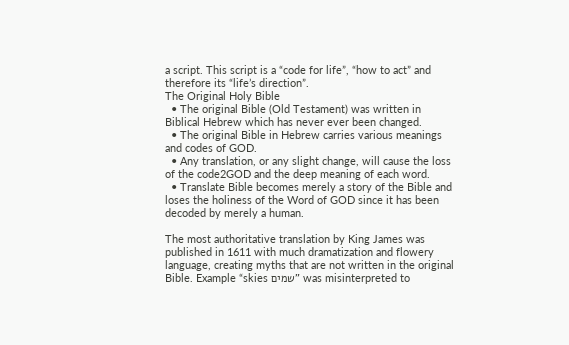a script. This script is a “code for life”, “how to act” and therefore its “life’s direction”.
The Original Holy Bible
  • The original Bible (Old Testament) was written in Biblical Hebrew which has never ever been changed.
  • The original Bible in Hebrew carries various meanings and codes of GOD.
  • Any translation, or any slight change, will cause the loss of the code2GOD and the deep meaning of each word.
  • Translate Bible becomes merely a story of the Bible and loses the holiness of the Word of GOD since it has been decoded by merely a human.

The most authoritative translation by King James was published in 1611 with much dramatization and flowery language, creating myths that are not written in the original Bible. Example “skies שמים” was misinterpreted to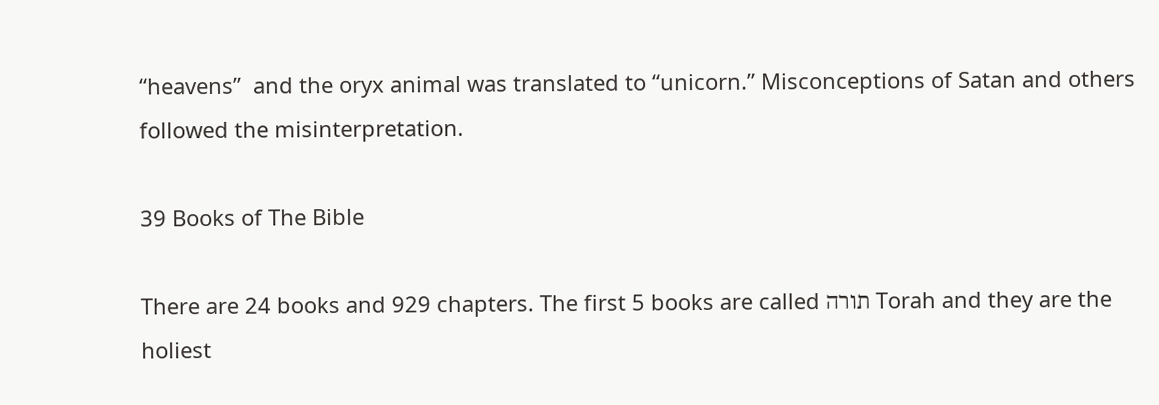“heavens”  and the oryx animal was translated to “unicorn.” Misconceptions of Satan and others followed the misinterpretation.

39 Books of The Bible

There are 24 books and 929 chapters. The first 5 books are called תורה Torah and they are the holiest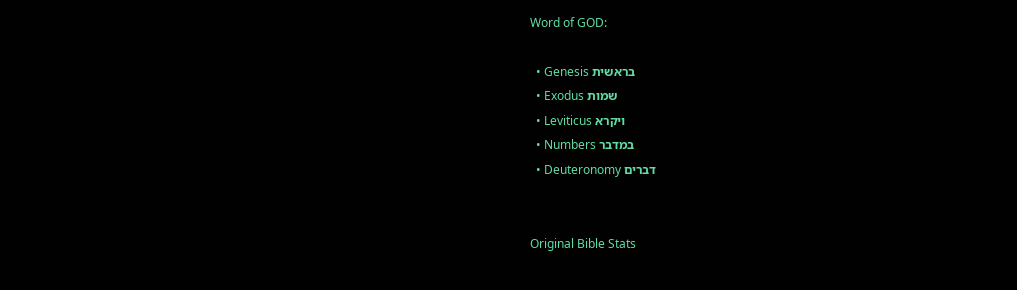Word of GOD:

  • Genesis בראשית
  • Exodus שמות
  • Leviticus ויקרא
  • Numbers במדבר
  • Deuteronomy דברים


Original Bible Stats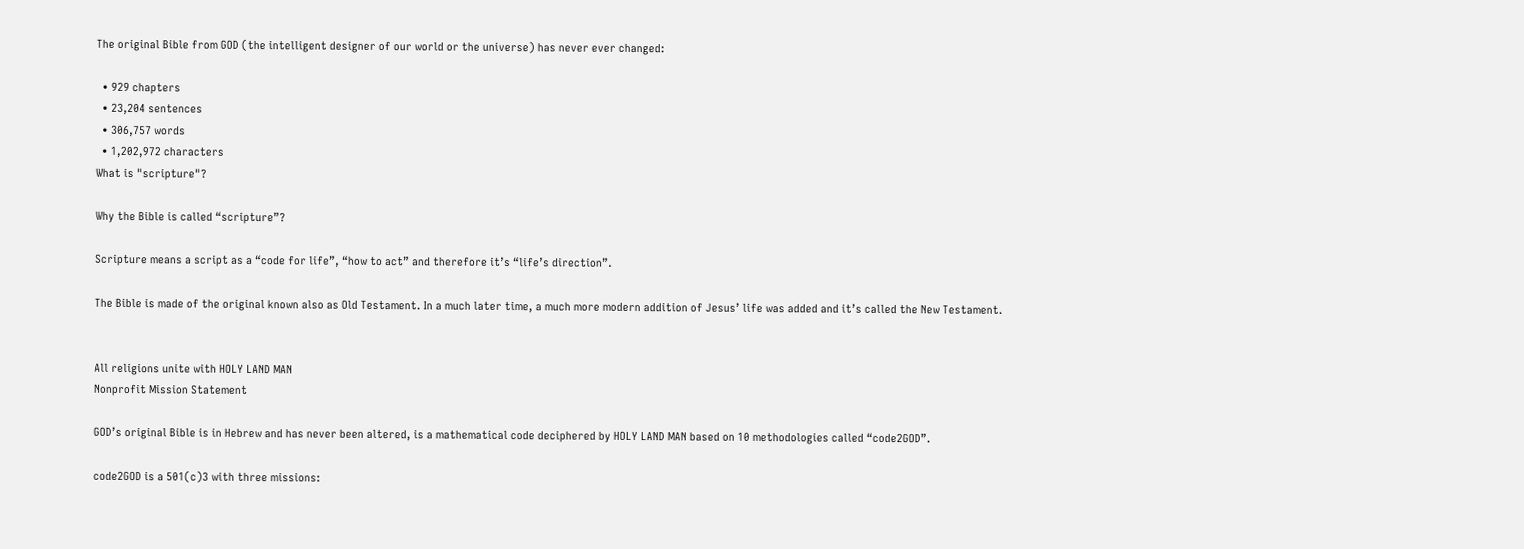The original Bible from GOD (the intelligent designer of our world or the universe) has never ever changed:

  • 929 chapters
  • 23,204 sentences
  • 306,757 words
  • 1,202,972 characters
What is "scripture"?

Why the Bible is called “scripture”?

Scripture means a script as a “code for life”, “how to act” and therefore it’s “life’s direction”.

The Bible is made of the original known also as Old Testament. In a much later time, a much more modern addition of Jesus’ life was added and it’s called the New Testament.


All religions unite with HOLY LAND MAN
Nonprofit Mission Statement

GOD’s original Bible is in Hebrew and has never been altered, is a mathematical code deciphered by HOLY LAND MAN based on 10 methodologies called “code2GOD”.

code2GOD is a 501(c)3 with three missions: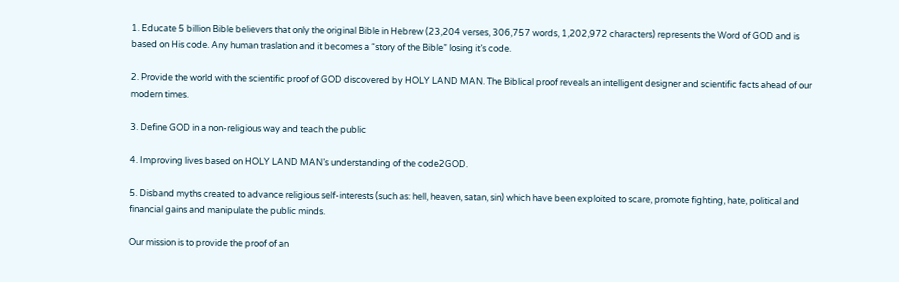1. Educate 5 billion Bible believers that only the original Bible in Hebrew (23,204 verses, 306,757 words, 1,202,972 characters) represents the Word of GOD and is based on His code. Any human traslation and it becomes a “story of the Bible” losing it’s code.

2. Provide the world with the scientific proof of GOD discovered by HOLY LAND MAN. The Biblical proof reveals an intelligent designer and scientific facts ahead of our modern times.

3. Define GOD in a non-religious way and teach the public

4. Improving lives based on HOLY LAND MAN’s understanding of the code2GOD.

5. Disband myths created to advance religious self-interests (such as: hell, heaven, satan, sin) which have been exploited to scare, promote fighting, hate, political and financial gains and manipulate the public minds.

Our mission is to provide the proof of an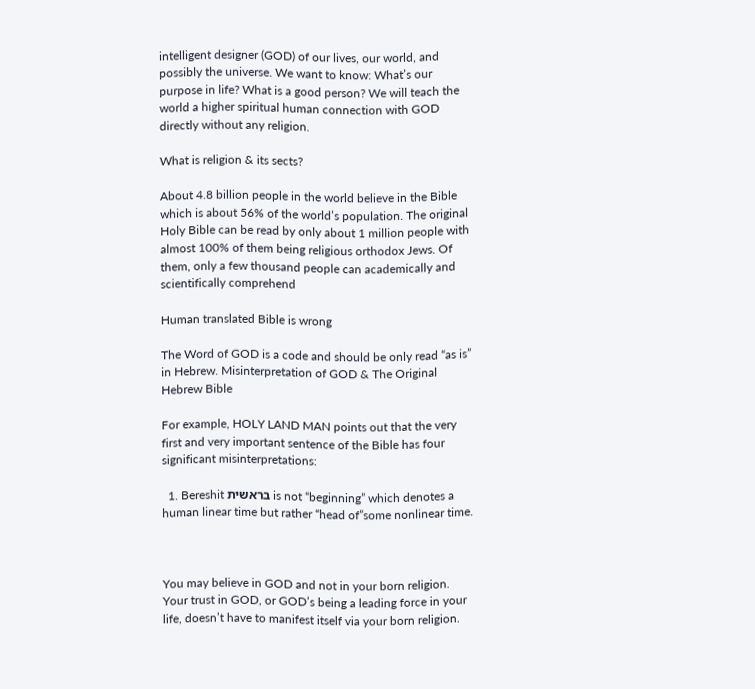intelligent designer (GOD) of our lives, our world, and possibly the universe. We want to know: What’s our purpose in life? What is a good person? We will teach the world a higher spiritual human connection with GOD directly without any religion.

What is religion & its sects?

About 4.8 billion people in the world believe in the Bible which is about 56% of the world’s population. The original Holy Bible can be read by only about 1 million people with almost 100% of them being religious orthodox Jews. Of them, only a few thousand people can academically and scientifically comprehend

Human translated Bible is wrong

The Word of GOD is a code and should be only read “as is” in Hebrew. Misinterpretation of GOD & The Original Hebrew Bible

For example, HOLY LAND MAN points out that the very first and very important sentence of the Bible has four significant misinterpretations:

  1. Bereshit בראשית is not “beginning” which denotes a human linear time but rather “head of”some nonlinear time.



You may believe in GOD and not in your born religion. Your trust in GOD, or GOD’s being a leading force in your life, doesn’t have to manifest itself via your born religion.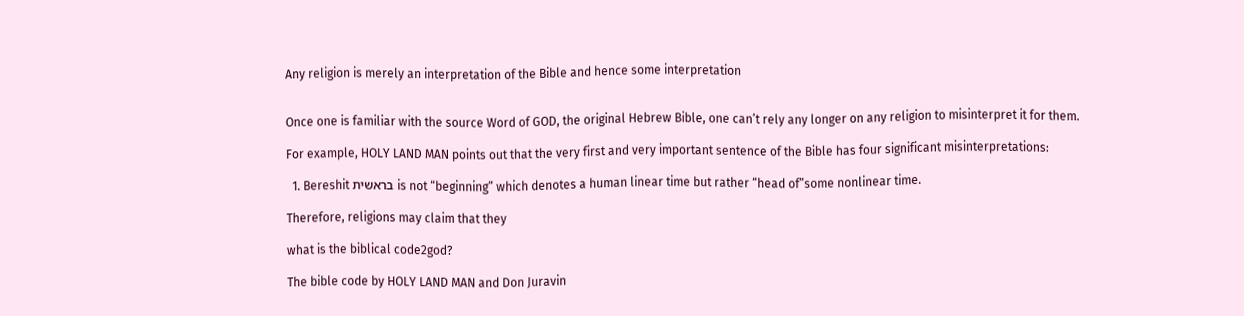Any religion is merely an interpretation of the Bible and hence some interpretation


Once one is familiar with the source Word of GOD, the original Hebrew Bible, one can’t rely any longer on any religion to misinterpret it for them.

For example, HOLY LAND MAN points out that the very first and very important sentence of the Bible has four significant misinterpretations:

  1. Bereshit בראשית is not “beginning” which denotes a human linear time but rather “head of”some nonlinear time.

Therefore, religions may claim that they

what is the biblical code2god?

The bible code by HOLY LAND MAN and Don Juravin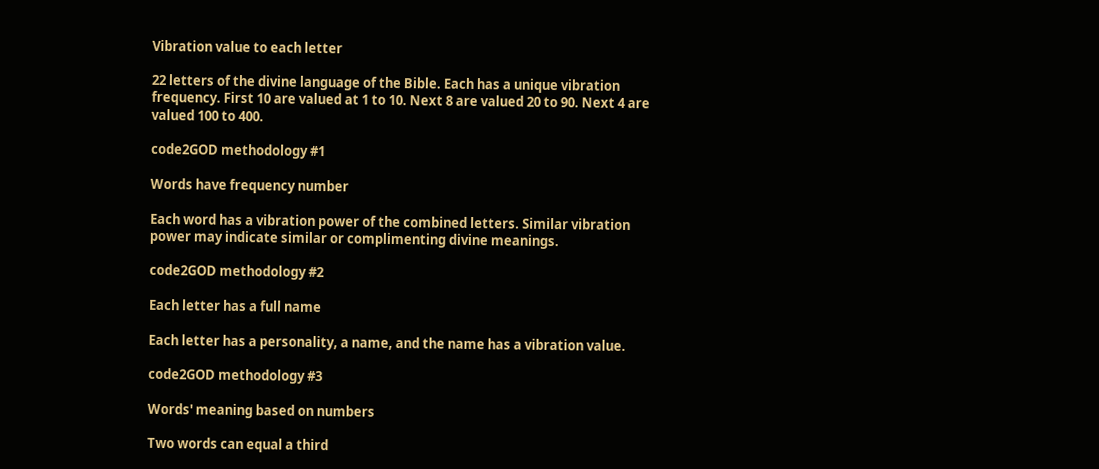Vibration value to each letter

22 letters of the divine language of the Bible. Each has a unique vibration frequency. First 10 are valued at 1 to 10. Next 8 are valued 20 to 90. Next 4 are valued 100 to 400.

code2GOD methodology #1

Words have frequency number

Each word has a vibration power of the combined letters. Similar vibration power may indicate similar or complimenting divine meanings.

code2GOD methodology #2

Each letter has a full name

Each letter has a personality, a name, and the name has a vibration value.

code2GOD methodology #3

Words' meaning based on numbers

Two words can equal a third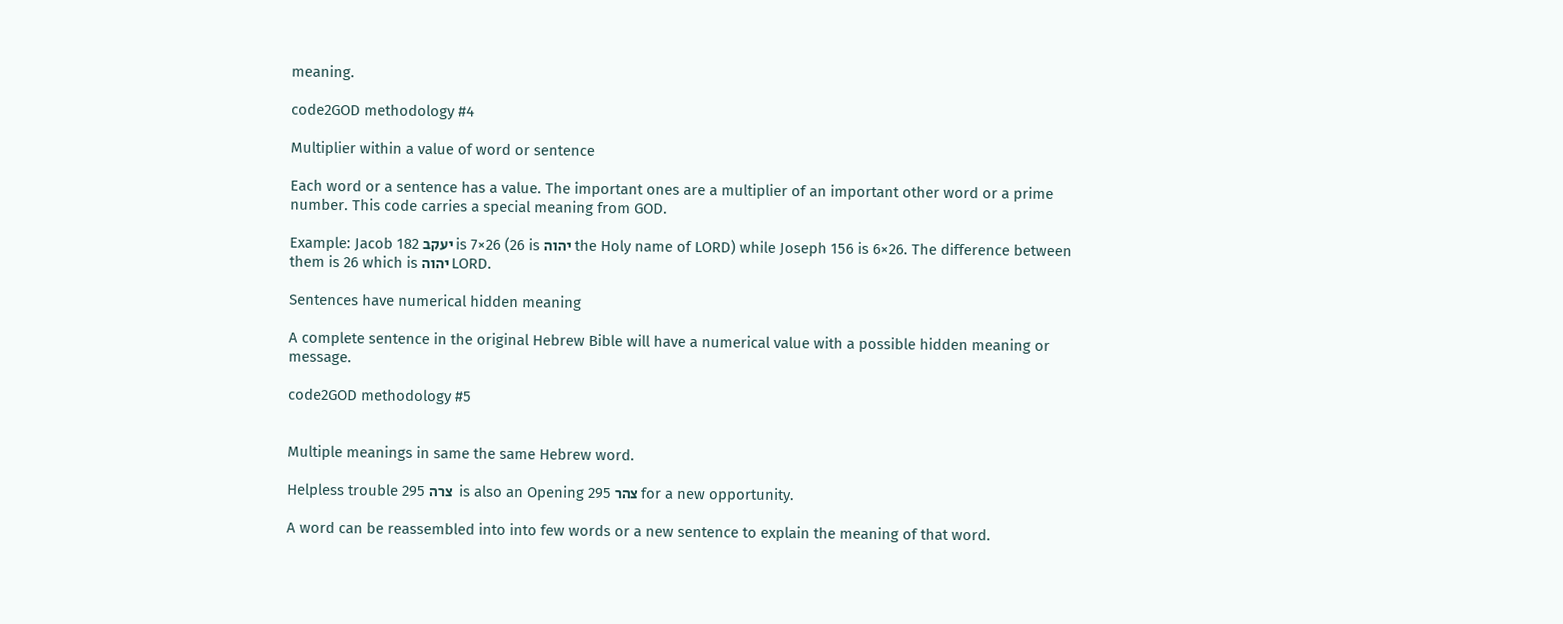meaning.

code2GOD methodology #4

Multiplier within a value of word or sentence

Each word or a sentence has a value. The important ones are a multiplier of an important other word or a prime number. This code carries a special meaning from GOD.

Example: Jacob 182 יעקב is 7×26 (26 is יהוה the Holy name of LORD) while Joseph 156 is 6×26. The difference between them is 26 which is יהוה LORD.

Sentences have numerical hidden meaning

A complete sentence in the original Hebrew Bible will have a numerical value with a possible hidden meaning or message.

code2GOD methodology #5


Multiple meanings in same the same Hebrew word.

Helpless trouble 295 צרה  is also an Opening 295 צהר for a new opportunity.

A word can be reassembled into into few words or a new sentence to explain the meaning of that word.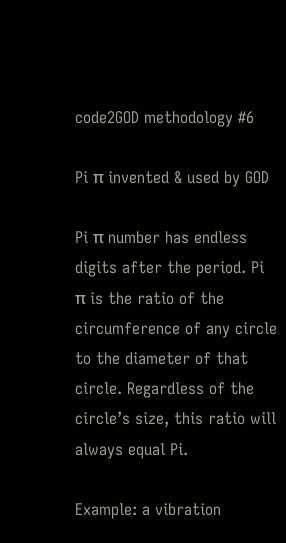code2GOD methodology #6

Pi π invented & used by GOD

Pi π number has endless digits after the period. Pi π is the ratio of the circumference of any circle to the diameter of that circle. Regardless of the circle’s size, this ratio will always equal Pi.

Example: a vibration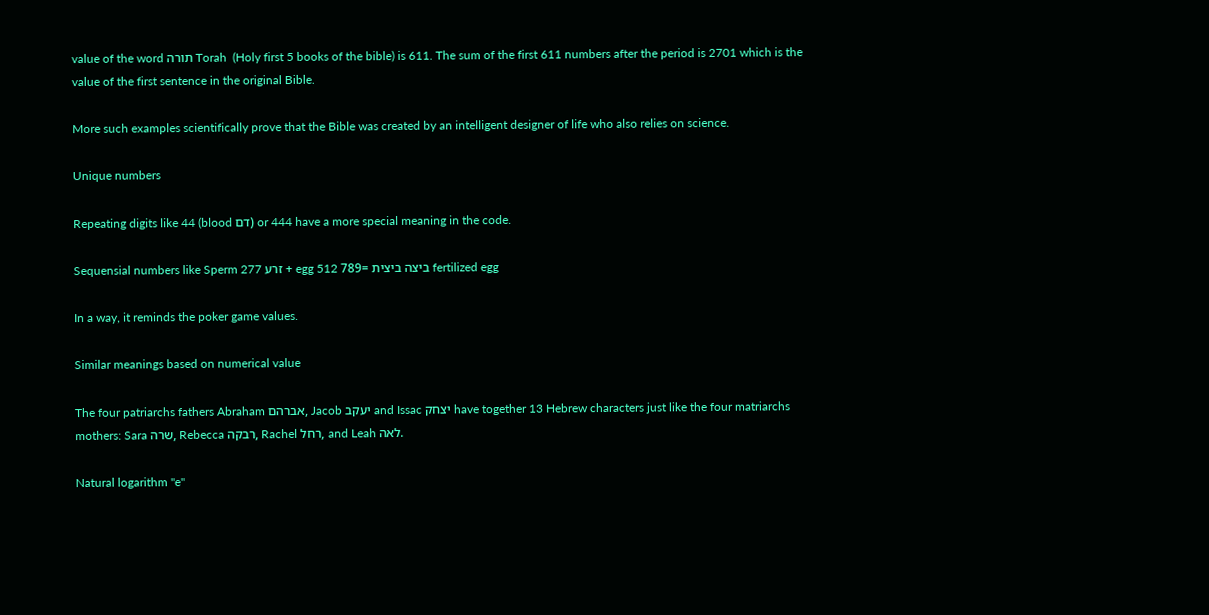value of the word תורה Torah  (Holy first 5 books of the bible) is 611. The sum of the first 611 numbers after the period is 2701 which is the value of the first sentence in the original Bible.

More such examples scientifically prove that the Bible was created by an intelligent designer of life who also relies on science.

Unique numbers

Repeating digits like 44 (blood דם) or 444 have a more special meaning in the code.

Sequensial numbers like Sperm 277 זרע + egg 512 ביצה ביצית =789 fertilized egg

In a way, it reminds the poker game values.

Similar meanings based on numerical value

The four patriarchs fathers Abraham אברהם, Jacob יעקב and Issac יצחק have together 13 Hebrew characters just like the four matriarchs mothers: Sara שרה, Rebecca רבקה, Rachel רחל, and Leah לאה.

Natural logarithm "e"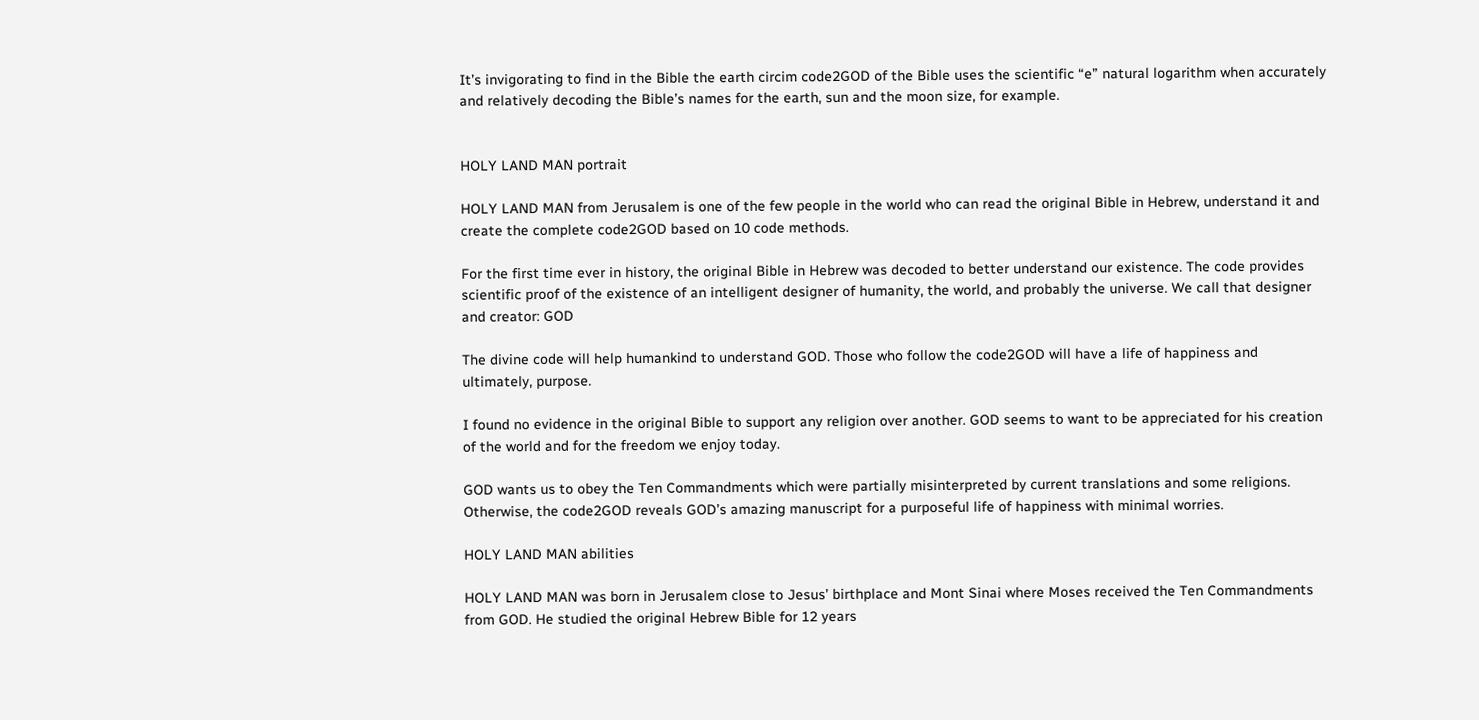It’s invigorating to find in the Bible the earth circim code2GOD of the Bible uses the scientific “e” natural logarithm when accurately and relatively decoding the Bible’s names for the earth, sun and the moon size, for example.


HOLY LAND MAN portrait

HOLY LAND MAN from Jerusalem is one of the few people in the world who can read the original Bible in Hebrew, understand it and create the complete code2GOD based on 10 code methods.

For the first time ever in history, the original Bible in Hebrew was decoded to better understand our existence. The code provides scientific proof of the existence of an intelligent designer of humanity, the world, and probably the universe. We call that designer and creator: GOD

The divine code will help humankind to understand GOD. Those who follow the code2GOD will have a life of happiness and ultimately, purpose.

I found no evidence in the original Bible to support any religion over another. GOD seems to want to be appreciated for his creation of the world and for the freedom we enjoy today.

GOD wants us to obey the Ten Commandments which were partially misinterpreted by current translations and some religions. Otherwise, the code2GOD reveals GOD’s amazing manuscript for a purposeful life of happiness with minimal worries.

HOLY LAND MAN abilities

HOLY LAND MAN was born in Jerusalem close to Jesus’ birthplace and Mont Sinai where Moses received the Ten Commandments from GOD. He studied the original Hebrew Bible for 12 years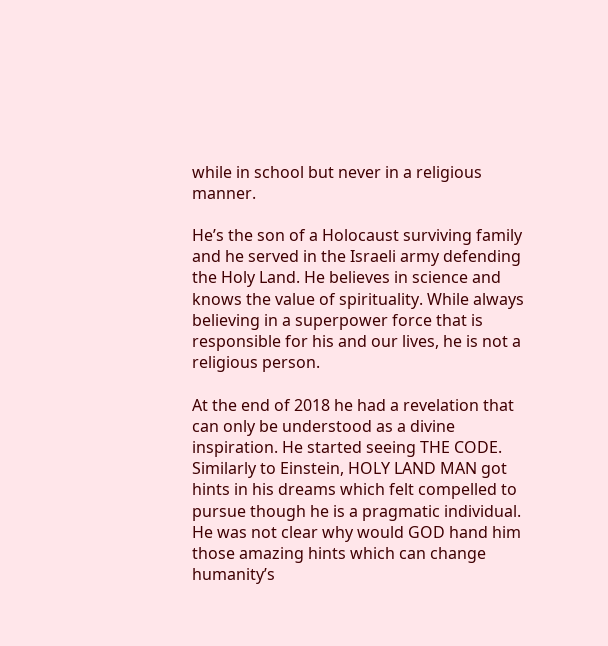while in school but never in a religious manner.

He’s the son of a Holocaust surviving family and he served in the Israeli army defending the Holy Land. He believes in science and knows the value of spirituality. While always believing in a superpower force that is responsible for his and our lives, he is not a religious person.

At the end of 2018 he had a revelation that can only be understood as a divine inspiration. He started seeing THE CODE. Similarly to Einstein, HOLY LAND MAN got hints in his dreams which felt compelled to pursue though he is a pragmatic individual. He was not clear why would GOD hand him those amazing hints which can change humanity’s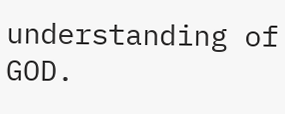understanding of GOD.